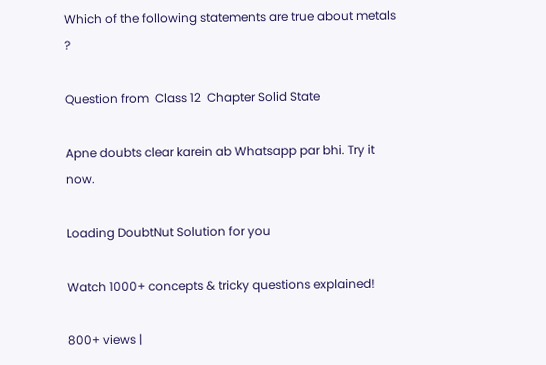Which of the following statements are true about metals ?

Question from  Class 12  Chapter Solid State

Apne doubts clear karein ab Whatsapp par bhi. Try it now.

Loading DoubtNut Solution for you

Watch 1000+ concepts & tricky questions explained!

800+ views |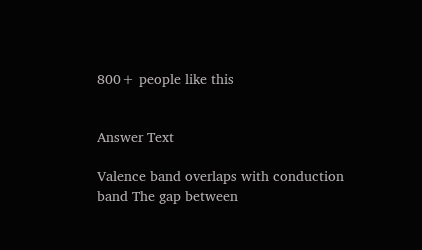800+ people like this


Answer Text

Valence band overlaps with conduction band The gap between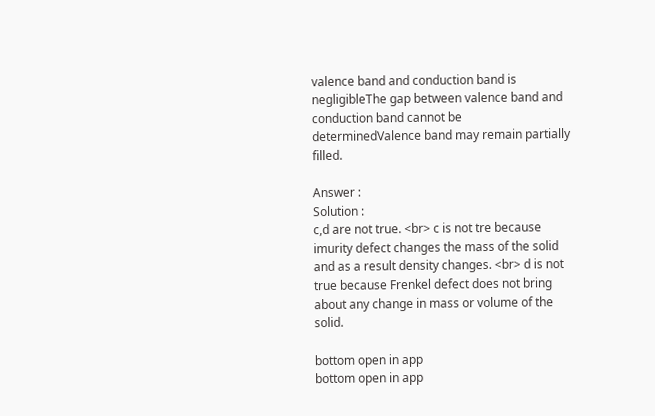valence band and conduction band is negligibleThe gap between valence band and conduction band cannot be determinedValence band may remain partially filled.

Answer :
Solution :
c,d are not true. <br> c is not tre because imurity defect changes the mass of the solid and as a result density changes. <br> d is not true because Frenkel defect does not bring about any change in mass or volume of the solid.

bottom open in app
bottom open in app